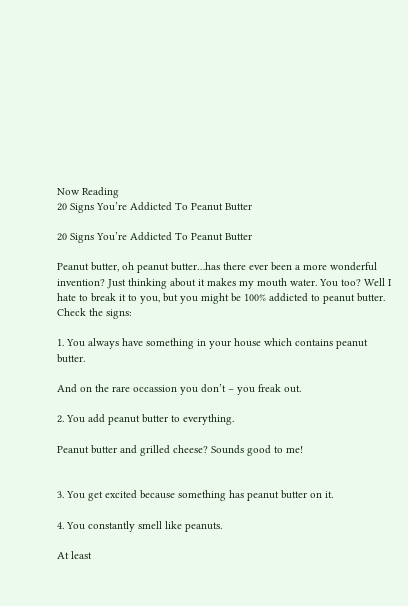Now Reading
20 Signs You’re Addicted To Peanut Butter

20 Signs You’re Addicted To Peanut Butter

Peanut butter, oh peanut butter…has there ever been a more wonderful invention? Just thinking about it makes my mouth water. You too? Well I hate to break it to you, but you might be 100% addicted to peanut butter. Check the signs:

1. You always have something in your house which contains peanut butter.

And on the rare occassion you don’t – you freak out.

2. You add peanut butter to everything.

Peanut butter and grilled cheese? Sounds good to me!


3. You get excited because something has peanut butter on it.

4. You constantly smell like peanuts.

At least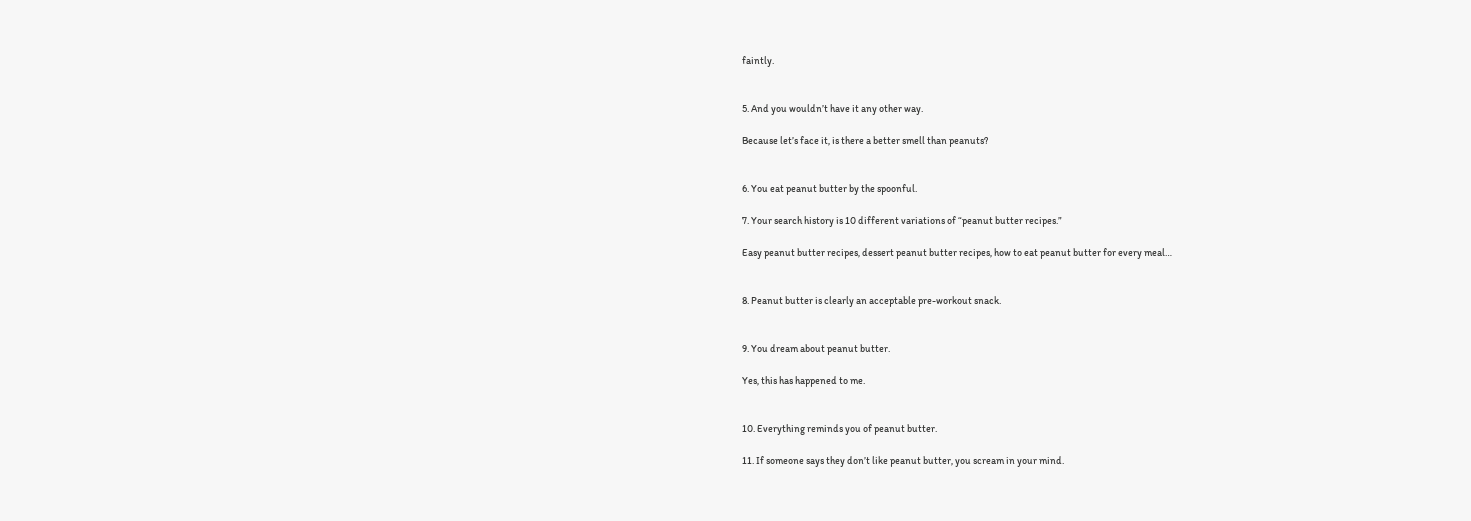faintly.


5. And you wouldn’t have it any other way.

Because let’s face it, is there a better smell than peanuts?


6. You eat peanut butter by the spoonful.

7. Your search history is 10 different variations of “peanut butter recipes.”

Easy peanut butter recipes, dessert peanut butter recipes, how to eat peanut butter for every meal…


8. Peanut butter is clearly an acceptable pre-workout snack.


9. You dream about peanut butter.

Yes, this has happened to me.


10. Everything reminds you of peanut butter.

11. If someone says they don’t like peanut butter, you scream in your mind.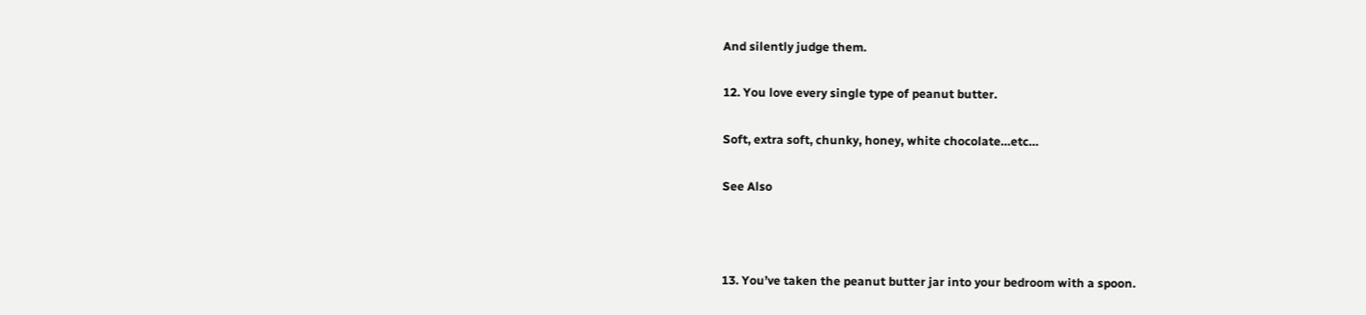And silently judge them.

12. You love every single type of peanut butter.

Soft, extra soft, chunky, honey, white chocolate…etc…

See Also



13. You’ve taken the peanut butter jar into your bedroom with a spoon.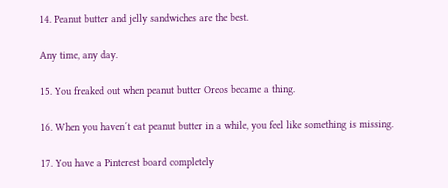14. Peanut butter and jelly sandwiches are the best.

Any time, any day.

15. You freaked out when peanut butter Oreos became a thing.

16. When you haven´t eat peanut butter in a while, you feel like something is missing.

17. You have a Pinterest board completely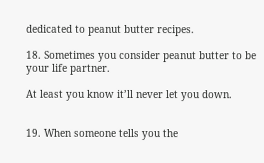dedicated to peanut butter recipes.

18. Sometimes you consider peanut butter to be your life partner.

At least you know it’ll never let you down.


19. When someone tells you the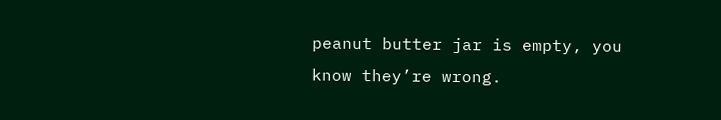peanut butter jar is empty, you know they’re wrong.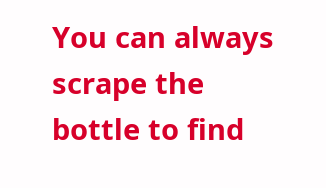You can always scrape the bottle to find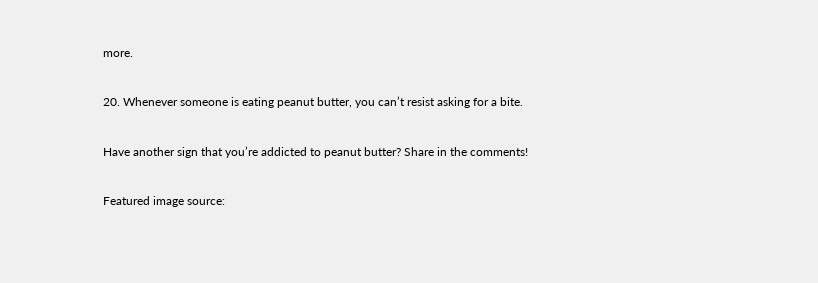more.

20. Whenever someone is eating peanut butter, you can’t resist asking for a bite.

Have another sign that you’re addicted to peanut butter? Share in the comments!

Featured image source: